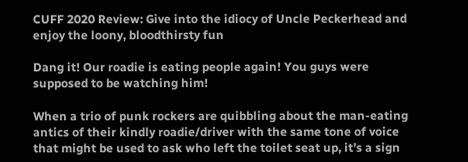CUFF 2020 Review: Give into the idiocy of Uncle Peckerhead and enjoy the loony, bloodthirsty fun

Dang it! Our roadie is eating people again! You guys were supposed to be watching him!

When a trio of punk rockers are quibbling about the man-eating antics of their kindly roadie/driver with the same tone of voice that might be used to ask who left the toilet seat up, it’s a sign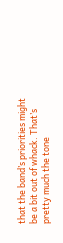that the band’s priorities might be a bit out of whack. That’s pretty much the tone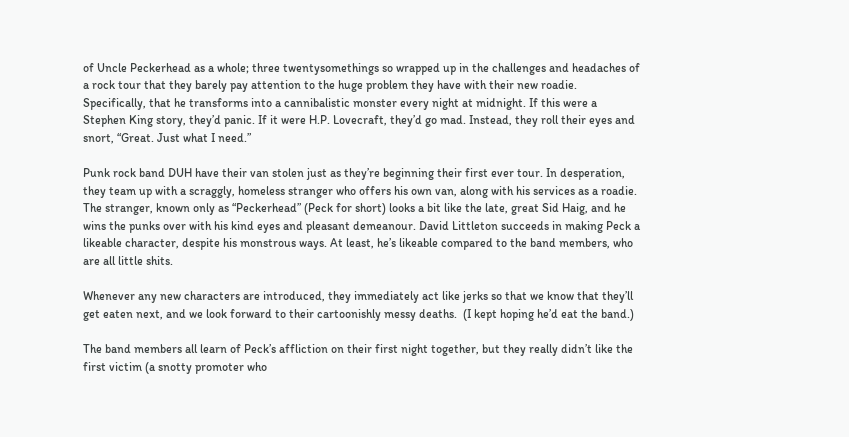of Uncle Peckerhead as a whole; three twentysomethings so wrapped up in the challenges and headaches of a rock tour that they barely pay attention to the huge problem they have with their new roadie. Specifically, that he transforms into a cannibalistic monster every night at midnight. If this were a Stephen King story, they’d panic. If it were H.P. Lovecraft, they’d go mad. Instead, they roll their eyes and snort, “Great. Just what I need.”

Punk rock band DUH have their van stolen just as they’re beginning their first ever tour. In desperation, they team up with a scraggly, homeless stranger who offers his own van, along with his services as a roadie. The stranger, known only as “Peckerhead” (Peck for short) looks a bit like the late, great Sid Haig, and he wins the punks over with his kind eyes and pleasant demeanour. David Littleton succeeds in making Peck a likeable character, despite his monstrous ways. At least, he’s likeable compared to the band members, who are all little shits.

Whenever any new characters are introduced, they immediately act like jerks so that we know that they’ll get eaten next, and we look forward to their cartoonishly messy deaths.  (I kept hoping he’d eat the band.)

The band members all learn of Peck’s affliction on their first night together, but they really didn’t like the first victim (a snotty promoter who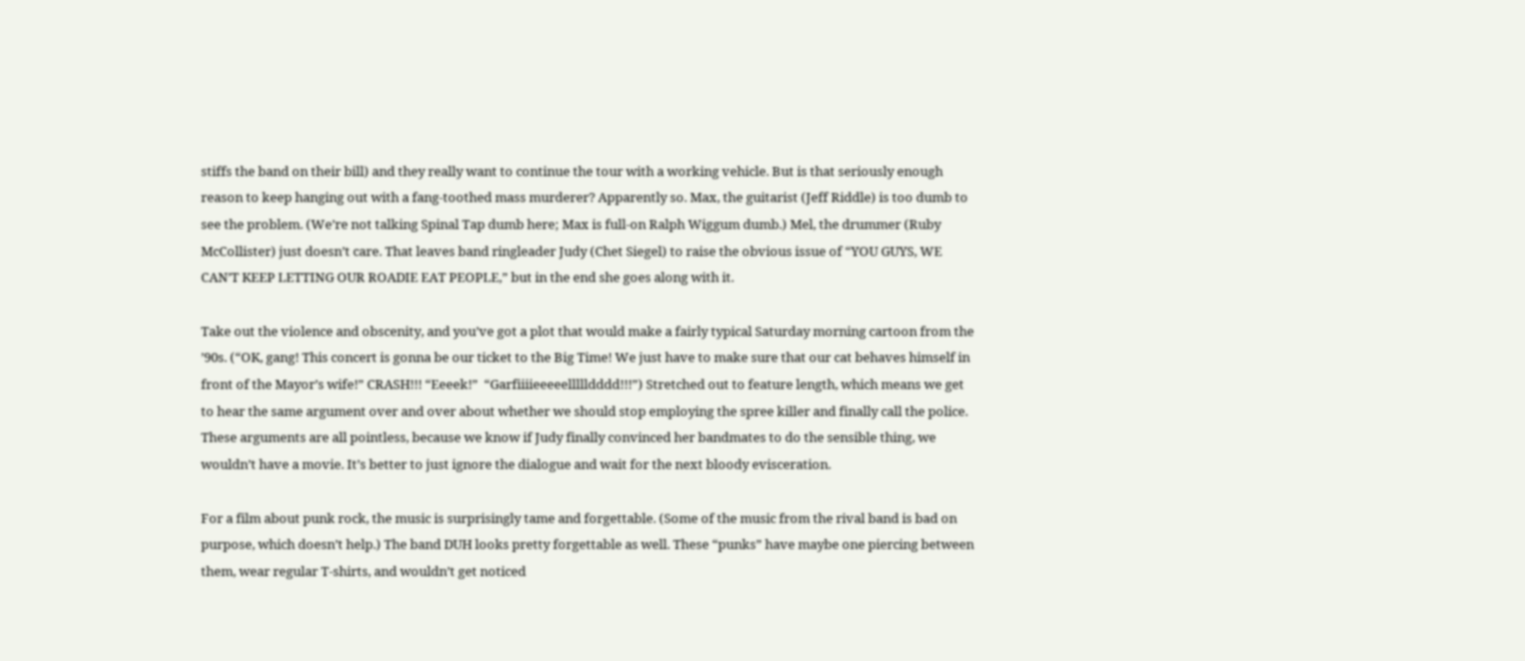stiffs the band on their bill) and they really want to continue the tour with a working vehicle. But is that seriously enough reason to keep hanging out with a fang-toothed mass murderer? Apparently so. Max, the guitarist (Jeff Riddle) is too dumb to see the problem. (We’re not talking Spinal Tap dumb here; Max is full-on Ralph Wiggum dumb.) Mel, the drummer (Ruby McCollister) just doesn’t care. That leaves band ringleader Judy (Chet Siegel) to raise the obvious issue of “YOU GUYS, WE CAN’T KEEP LETTING OUR ROADIE EAT PEOPLE,” but in the end she goes along with it.

Take out the violence and obscenity, and you’ve got a plot that would make a fairly typical Saturday morning cartoon from the ’90s. (“OK, gang! This concert is gonna be our ticket to the Big Time! We just have to make sure that our cat behaves himself in front of the Mayor’s wife!” CRASH!!! “Eeeek!”  “Garfiiiieeeeellllldddd!!!”) Stretched out to feature length, which means we get to hear the same argument over and over about whether we should stop employing the spree killer and finally call the police. These arguments are all pointless, because we know if Judy finally convinced her bandmates to do the sensible thing, we wouldn’t have a movie. It’s better to just ignore the dialogue and wait for the next bloody evisceration.

For a film about punk rock, the music is surprisingly tame and forgettable. (Some of the music from the rival band is bad on purpose, which doesn’t help.) The band DUH looks pretty forgettable as well. These “punks” have maybe one piercing between them, wear regular T-shirts, and wouldn’t get noticed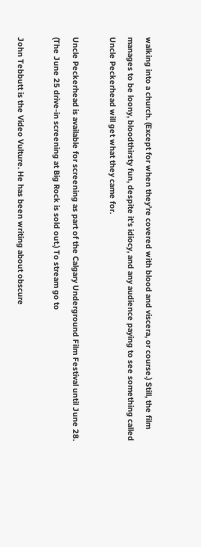walking into a church. (Except for when they’re covered with blood and viscera, or course.) Still, the film manages to be loony, bloodthirsty fun, despite it’s idiocy, and any audience paying to see something called Uncle Peckerhead will get what they came for.

Uncle Peckerhead is available for screening as part of the Calgary Underground Film Festival until June 28. (The June 25 drive-in screening at Big Rock is sold out.) To stream go to

John Tebbutt is the Video Vulture. He has been writing about obscure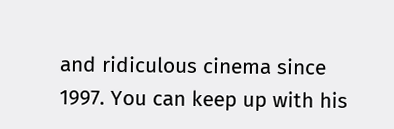and ridiculous cinema since 1997. You can keep up with his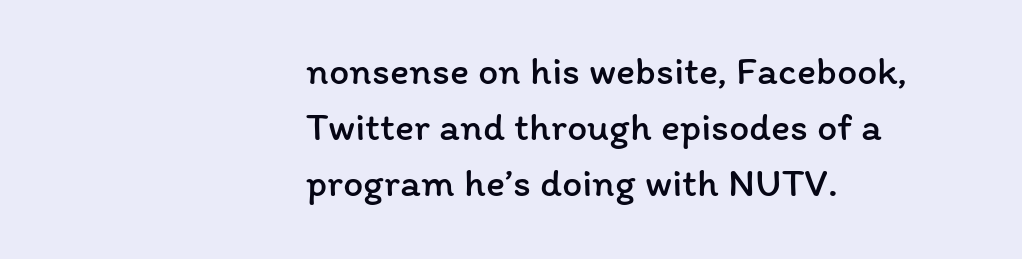nonsense on his website, Facebook, Twitter and through episodes of a program he’s doing with NUTV.